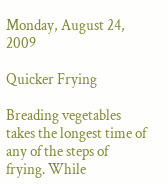Monday, August 24, 2009

Quicker Frying

Breading vegetables takes the longest time of any of the steps of frying. While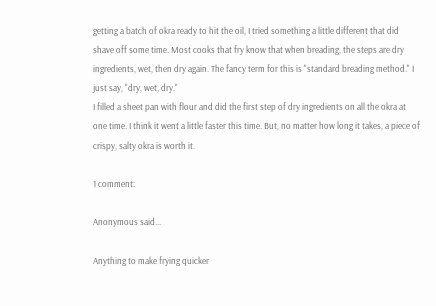getting a batch of okra ready to hit the oil, I tried something a little different that did shave off some time. Most cooks that fry know that when breading, the steps are dry ingredients, wet, then dry again. The fancy term for this is "standard breading method." I just say, "dry, wet, dry."
I filled a sheet pan with flour and did the first step of dry ingredients on all the okra at one time. I think it went a little faster this time. But, no matter how long it takes, a piece of crispy, salty okra is worth it.

1 comment:

Anonymous said...

Anything to make frying quicker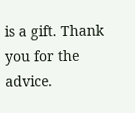is a gift. Thank you for the advice.